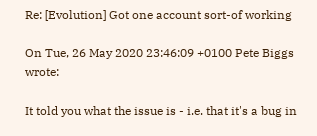Re: [Evolution] Got one account sort-of working

On Tue, 26 May 2020 23:46:09 +0100 Pete Biggs wrote:

It told you what the issue is - i.e. that it's a bug in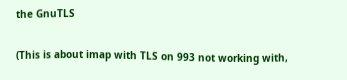the GnuTLS

(This is about imap with TLS on 993 not working with,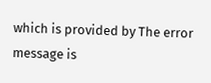which is provided by The error message is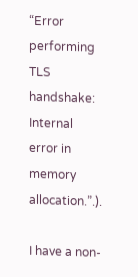“Error performing TLS handshake: Internal error in memory allocation.”.).

I have a non-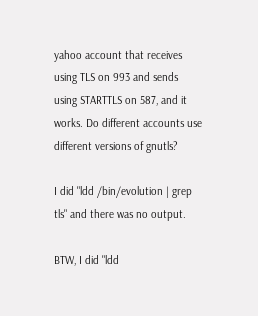yahoo account that receives using TLS on 993 and sends using STARTTLS on 587, and it works. Do different accounts use different versions of gnutls?

I did "ldd /bin/evolution | grep tls" and there was no output.

BTW, I did "ldd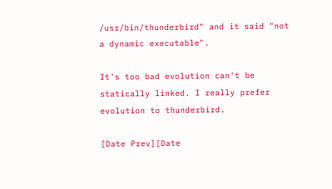/usr/bin/thunderbird" and it said "not a dynamic executable".

It's too bad evolution can't be statically linked. I really prefer evolution to thunderbird.

[Date Prev][Date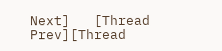Next]   [Thread Prev][Thread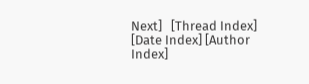Next]   [Thread Index] [Date Index] [Author Index]